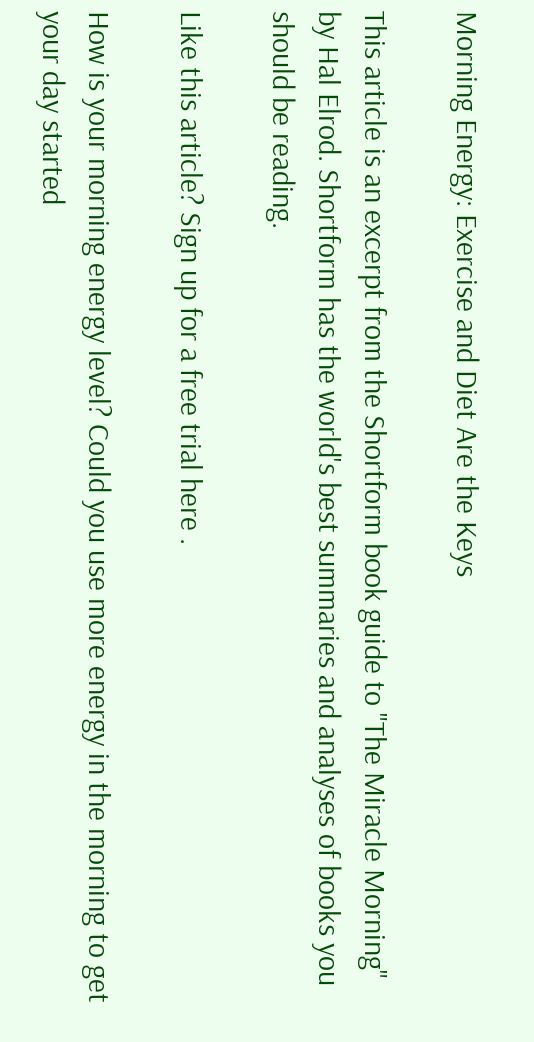Morning Energy: Exercise and Diet Are the Keys

This article is an excerpt from the Shortform book guide to "The Miracle Morning" by Hal Elrod. Shortform has the world's best summaries and analyses of books you should be reading.

Like this article? Sign up for a free trial here .

How is your morning energy level? Could you use more energy in the morning to get your day started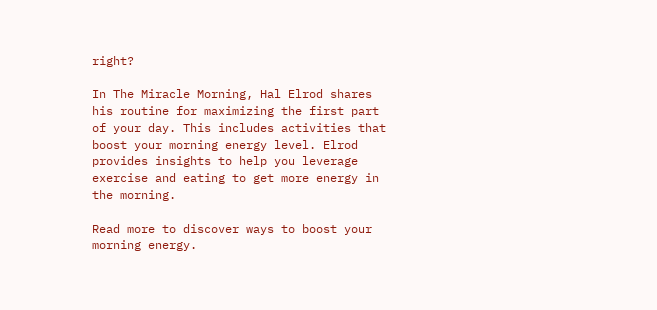right?

In The Miracle Morning, Hal Elrod shares his routine for maximizing the first part of your day. This includes activities that boost your morning energy level. Elrod provides insights to help you leverage exercise and eating to get more energy in the morning.

Read more to discover ways to boost your morning energy.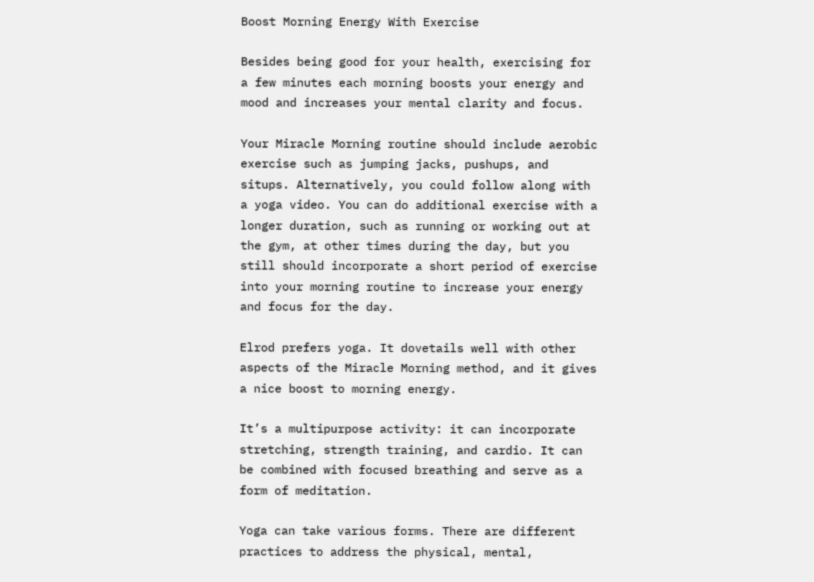Boost Morning Energy With Exercise

Besides being good for your health, exercising for a few minutes each morning boosts your energy and mood and increases your mental clarity and focus.

Your Miracle Morning routine should include aerobic exercise such as jumping jacks, pushups, and situps. Alternatively, you could follow along with a yoga video. You can do additional exercise with a longer duration, such as running or working out at the gym, at other times during the day, but you still should incorporate a short period of exercise into your morning routine to increase your energy and focus for the day.

Elrod prefers yoga. It dovetails well with other aspects of the Miracle Morning method, and it gives a nice boost to morning energy.

It’s a multipurpose activity: it can incorporate stretching, strength training, and cardio. It can be combined with focused breathing and serve as a form of meditation.

Yoga can take various forms. There are different practices to address the physical, mental,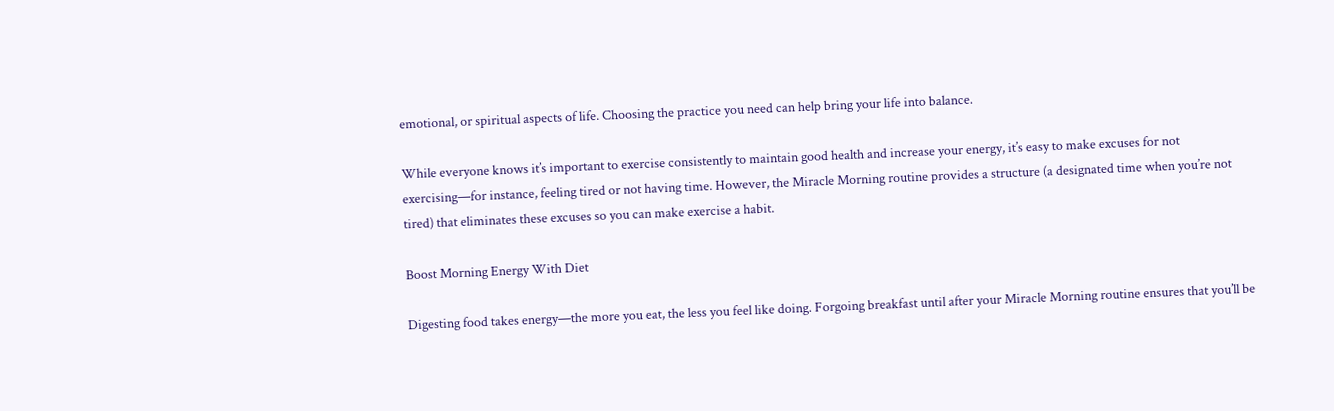emotional, or spiritual aspects of life. Choosing the practice you need can help bring your life into balance.

While everyone knows it’s important to exercise consistently to maintain good health and increase your energy, it’s easy to make excuses for not exercising—for instance, feeling tired or not having time. However, the Miracle Morning routine provides a structure (a designated time when you’re not tired) that eliminates these excuses so you can make exercise a habit.

Boost Morning Energy With Diet

Digesting food takes energy—the more you eat, the less you feel like doing. Forgoing breakfast until after your Miracle Morning routine ensures that you’ll be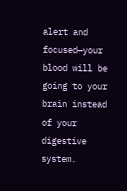alert and focused—your blood will be going to your brain instead of your digestive system.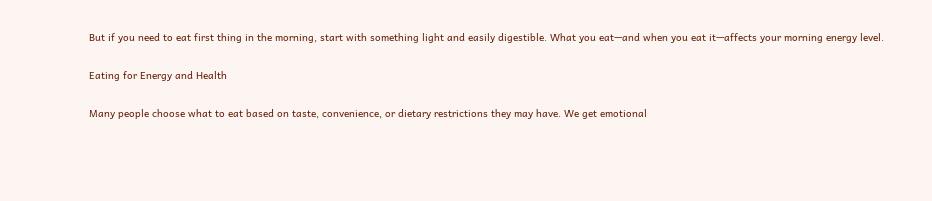But if you need to eat first thing in the morning, start with something light and easily digestible. What you eat—and when you eat it—affects your morning energy level.

Eating for Energy and Health

Many people choose what to eat based on taste, convenience, or dietary restrictions they may have. We get emotional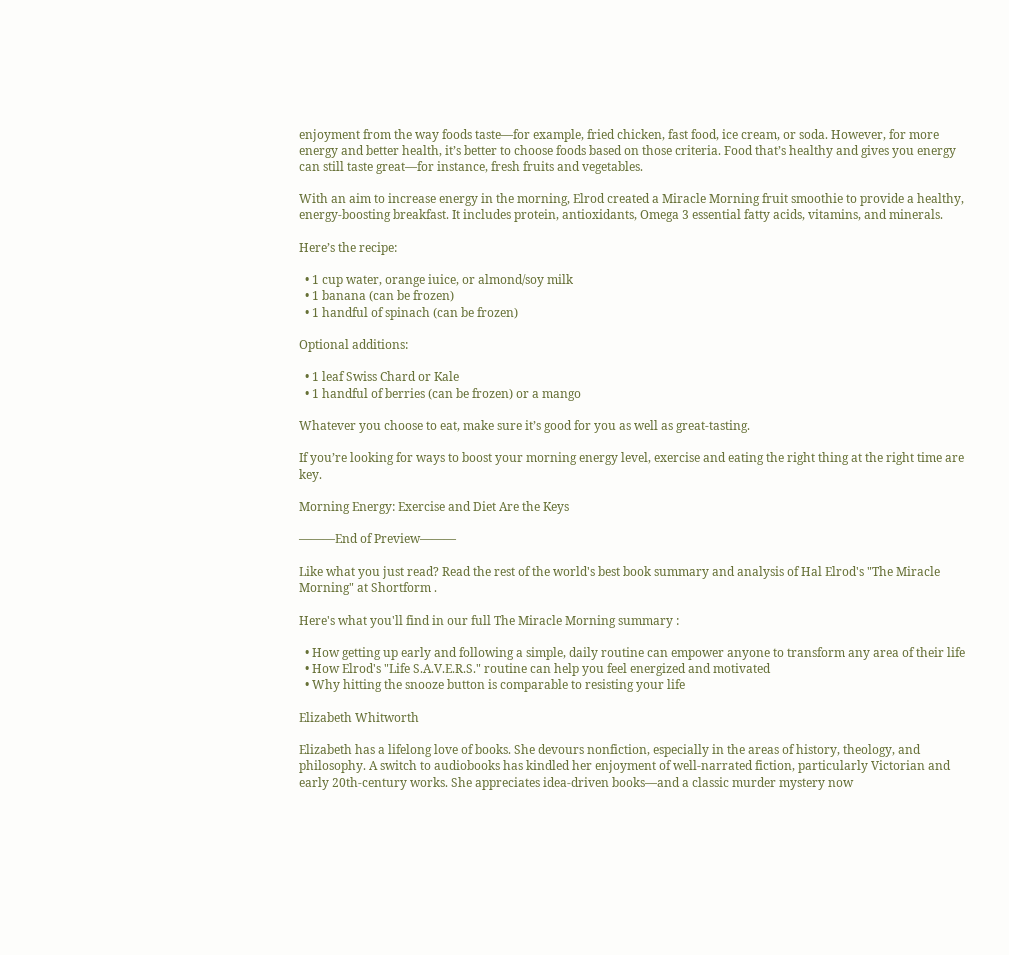enjoyment from the way foods taste—for example, fried chicken, fast food, ice cream, or soda. However, for more energy and better health, it’s better to choose foods based on those criteria. Food that’s healthy and gives you energy can still taste great—for instance, fresh fruits and vegetables.

With an aim to increase energy in the morning, Elrod created a Miracle Morning fruit smoothie to provide a healthy, energy-boosting breakfast. It includes protein, antioxidants, Omega 3 essential fatty acids, vitamins, and minerals.

Here’s the recipe:

  • 1 cup water, orange iuice, or almond/soy milk
  • 1 banana (can be frozen)
  • 1 handful of spinach (can be frozen)

Optional additions:

  • 1 leaf Swiss Chard or Kale
  • 1 handful of berries (can be frozen) or a mango

Whatever you choose to eat, make sure it’s good for you as well as great-tasting.

If you’re looking for ways to boost your morning energy level, exercise and eating the right thing at the right time are key.

Morning Energy: Exercise and Diet Are the Keys

———End of Preview———

Like what you just read? Read the rest of the world's best book summary and analysis of Hal Elrod's "The Miracle Morning" at Shortform .

Here's what you'll find in our full The Miracle Morning summary :

  • How getting up early and following a simple, daily routine can empower anyone to transform any area of their life
  • How Elrod's "Life S.A.V.E.R.S." routine can help you feel energized and motivated
  • Why hitting the snooze button is comparable to resisting your life

Elizabeth Whitworth

Elizabeth has a lifelong love of books. She devours nonfiction, especially in the areas of history, theology, and philosophy. A switch to audiobooks has kindled her enjoyment of well-narrated fiction, particularly Victorian and early 20th-century works. She appreciates idea-driven books—and a classic murder mystery now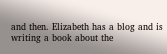and then. Elizabeth has a blog and is writing a book about the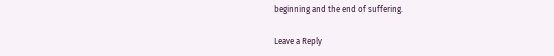beginning and the end of suffering.

Leave a Reply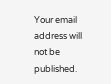Your email address will not be published.